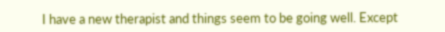I have a new therapist and things seem to be going well. Except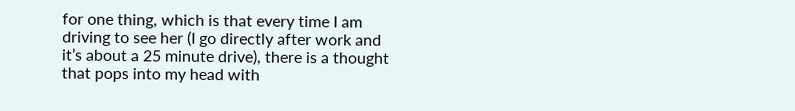for one thing, which is that every time I am driving to see her (I go directly after work and it’s about a 25 minute drive), there is a thought that pops into my head with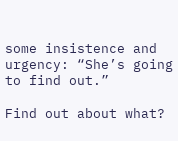some insistence and urgency: “She’s going to find out.”

Find out about what?